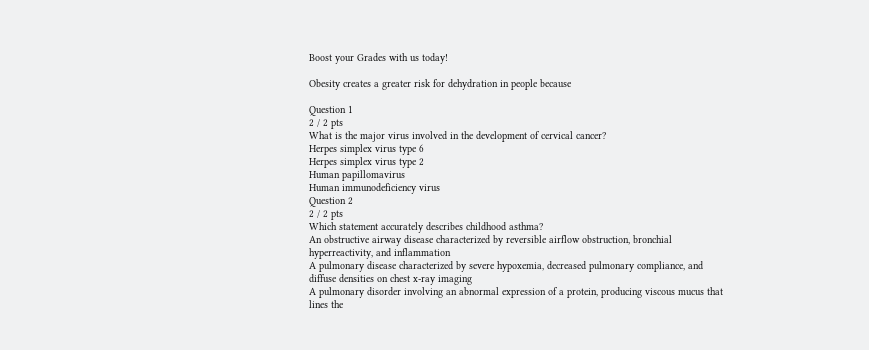Boost your Grades with us today!

Obesity creates a greater risk for dehydration in people because

Question 1
2 / 2 pts
What is the major virus involved in the development of cervical cancer?
Herpes simplex virus type 6
Herpes simplex virus type 2
Human papillomavirus
Human immunodeficiency virus
Question 2
2 / 2 pts
Which statement accurately describes childhood asthma?
An obstructive airway disease characterized by reversible airflow obstruction, bronchial hyperreactivity, and inflammation
A pulmonary disease characterized by severe hypoxemia, decreased pulmonary compliance, and diffuse densities on chest x-ray imaging
A pulmonary disorder involving an abnormal expression of a protein, producing viscous mucus that lines the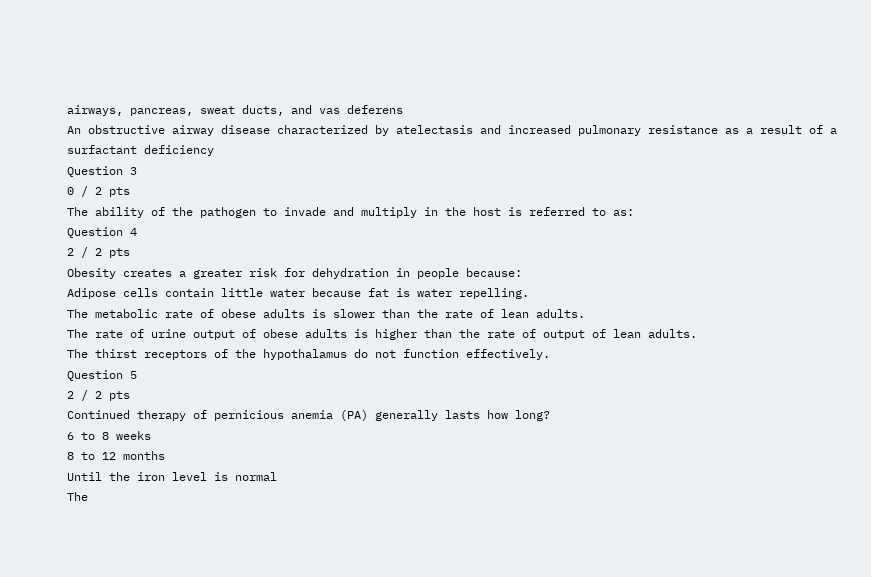airways, pancreas, sweat ducts, and vas deferens
An obstructive airway disease characterized by atelectasis and increased pulmonary resistance as a result of a surfactant deficiency
Question 3
0 / 2 pts
The ability of the pathogen to invade and multiply in the host is referred to as:
Question 4
2 / 2 pts
Obesity creates a greater risk for dehydration in people because:
Adipose cells contain little water because fat is water repelling.
The metabolic rate of obese adults is slower than the rate of lean adults.
The rate of urine output of obese adults is higher than the rate of output of lean adults.
The thirst receptors of the hypothalamus do not function effectively.
Question 5
2 / 2 pts
Continued therapy of pernicious anemia (PA) generally lasts how long?
6 to 8 weeks
8 to 12 months
Until the iron level is normal
The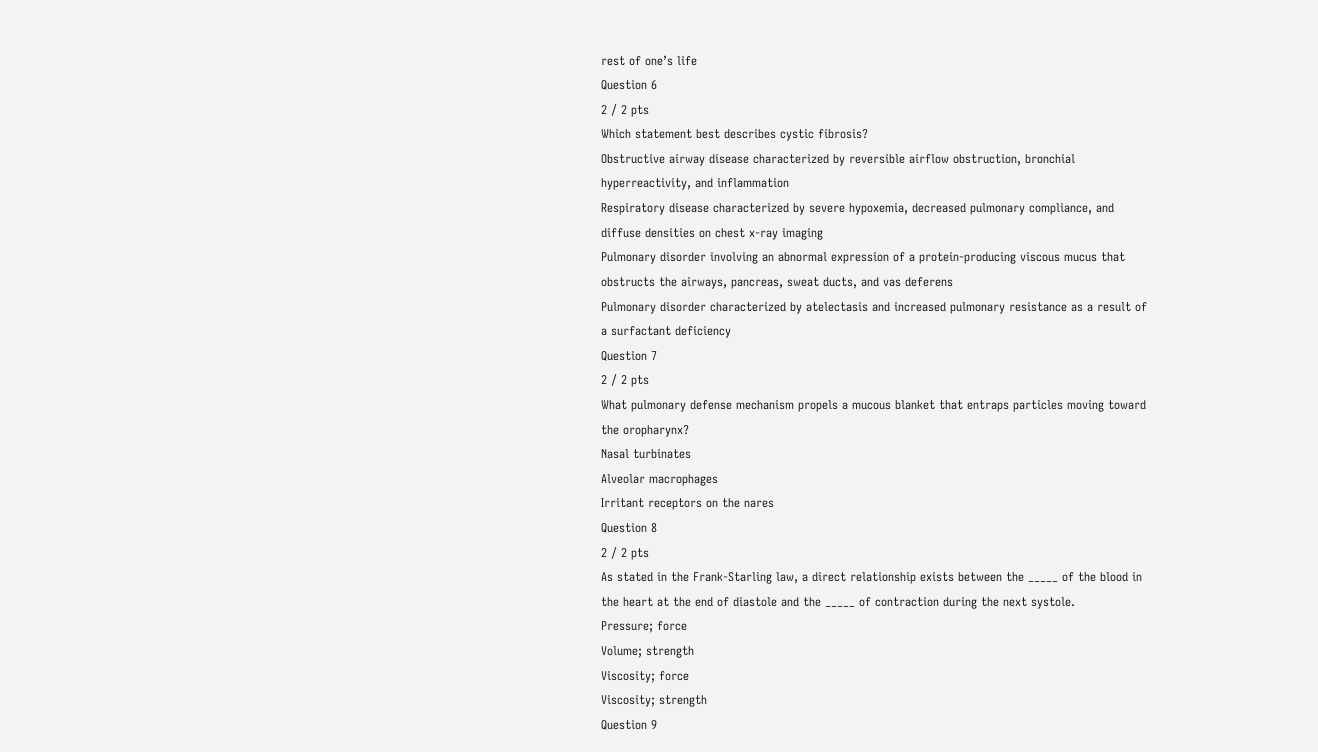rest of one’s life
Question 6
2 / 2 pts
Which statement best describes cystic fibrosis?
Obstructive airway disease characterized by reversible airflow obstruction, bronchial hyperreactivity, and inflammation
Respiratory disease characterized by severe hypoxemia, decreased pulmonary compliance, and diffuse densities on chest x-ray imaging
Pulmonary disorder involving an abnormal expression of a protein-producing viscous mucus that obstructs the airways, pancreas, sweat ducts, and vas deferens
Pulmonary disorder characterized by atelectasis and increased pulmonary resistance as a result of a surfactant deficiency
Question 7
2 / 2 pts
What pulmonary defense mechanism propels a mucous blanket that entraps particles moving toward the oropharynx?
Nasal turbinates
Alveolar macrophages
Irritant receptors on the nares
Question 8
2 / 2 pts
As stated in the Frank-Starling law, a direct relationship exists between the _____ of the blood in the heart at the end of diastole and the _____ of contraction during the next systole.
Pressure; force
Volume; strength
Viscosity; force
Viscosity; strength
Question 9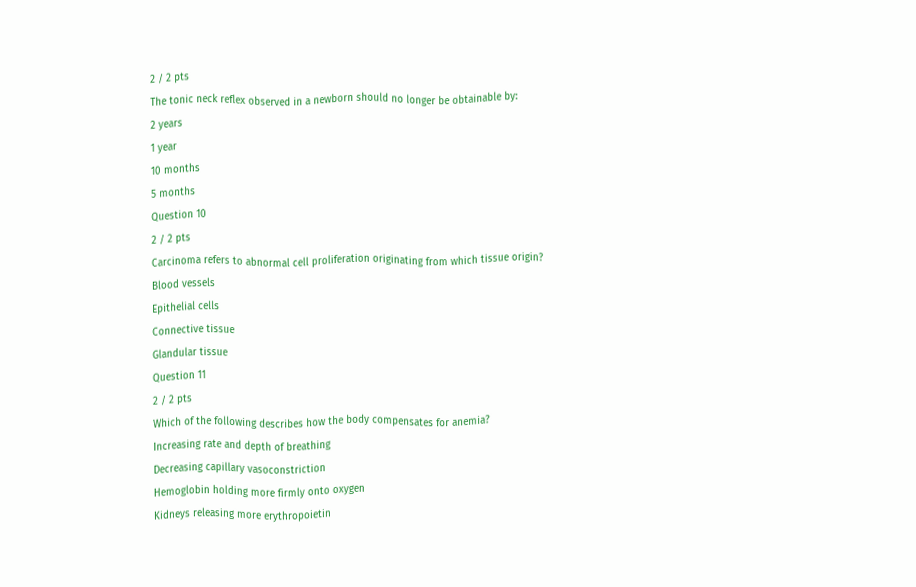2 / 2 pts
The tonic neck reflex observed in a newborn should no longer be obtainable by:
2 years
1 year
10 months
5 months
Question 10
2 / 2 pts
Carcinoma refers to abnormal cell proliferation originating from which tissue origin?
Blood vessels
Epithelial cells
Connective tissue
Glandular tissue
Question 11
2 / 2 pts
Which of the following describes how the body compensates for anemia?
Increasing rate and depth of breathing
Decreasing capillary vasoconstriction
Hemoglobin holding more firmly onto oxygen
Kidneys releasing more erythropoietin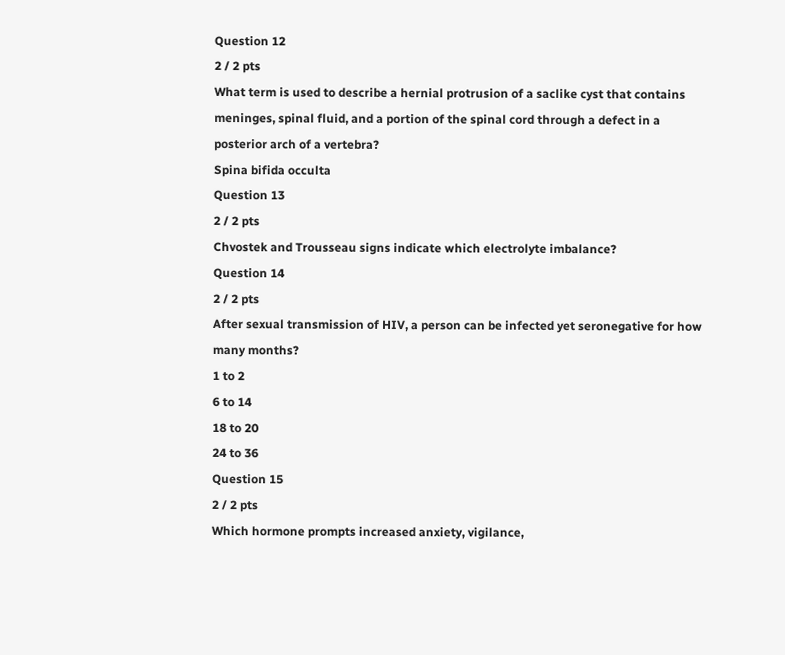Question 12
2 / 2 pts
What term is used to describe a hernial protrusion of a saclike cyst that contains meninges, spinal fluid, and a portion of the spinal cord through a defect in a posterior arch of a vertebra?
Spina bifida occulta
Question 13
2 / 2 pts
Chvostek and Trousseau signs indicate which electrolyte imbalance?
Question 14
2 / 2 pts
After sexual transmission of HIV, a person can be infected yet seronegative for how many months?
1 to 2
6 to 14
18 to 20
24 to 36
Question 15
2 / 2 pts
Which hormone prompts increased anxiety, vigilance,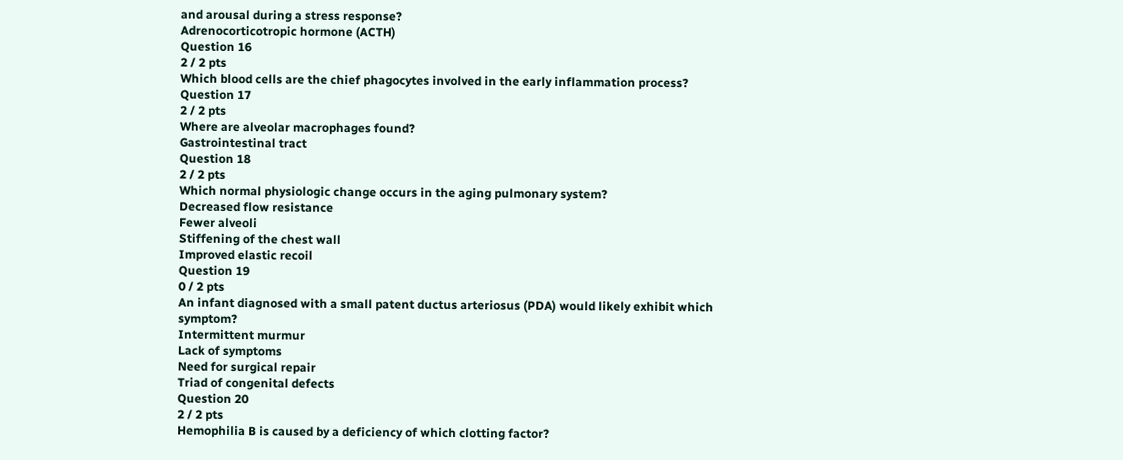and arousal during a stress response?
Adrenocorticotropic hormone (ACTH)
Question 16
2 / 2 pts
Which blood cells are the chief phagocytes involved in the early inflammation process?
Question 17
2 / 2 pts
Where are alveolar macrophages found?
Gastrointestinal tract
Question 18
2 / 2 pts
Which normal physiologic change occurs in the aging pulmonary system?
Decreased flow resistance
Fewer alveoli
Stiffening of the chest wall
Improved elastic recoil
Question 19
0 / 2 pts
An infant diagnosed with a small patent ductus arteriosus (PDA) would likely exhibit which symptom?
Intermittent murmur
Lack of symptoms
Need for surgical repair
Triad of congenital defects
Question 20
2 / 2 pts
Hemophilia B is caused by a deficiency of which clotting factor?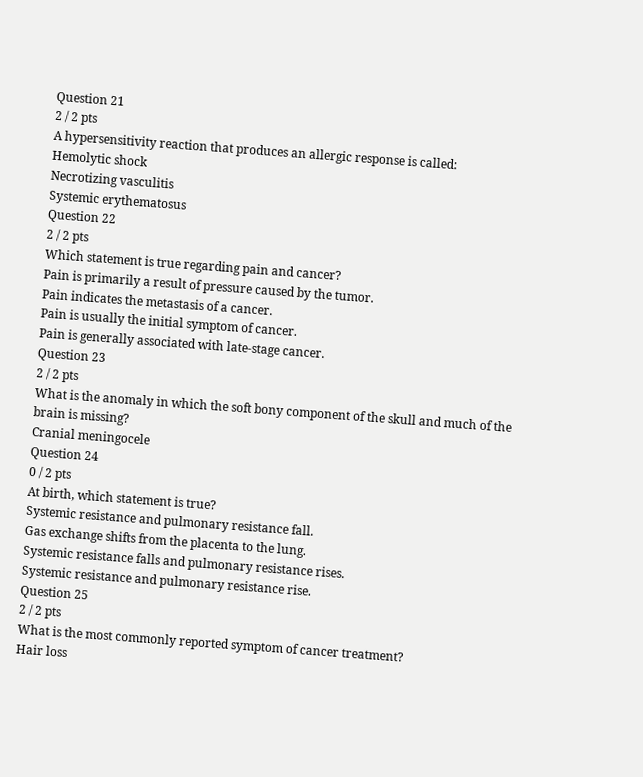Question 21
2 / 2 pts
A hypersensitivity reaction that produces an allergic response is called:
Hemolytic shock
Necrotizing vasculitis
Systemic erythematosus
Question 22
2 / 2 pts
Which statement is true regarding pain and cancer?
Pain is primarily a result of pressure caused by the tumor.
Pain indicates the metastasis of a cancer.
Pain is usually the initial symptom of cancer.
Pain is generally associated with late-stage cancer.
Question 23
2 / 2 pts
What is the anomaly in which the soft bony component of the skull and much of the brain is missing?
Cranial meningocele
Question 24
0 / 2 pts
At birth, which statement is true?
Systemic resistance and pulmonary resistance fall.
Gas exchange shifts from the placenta to the lung.
Systemic resistance falls and pulmonary resistance rises.
Systemic resistance and pulmonary resistance rise.
Question 25
2 / 2 pts
What is the most commonly reported symptom of cancer treatment?
Hair loss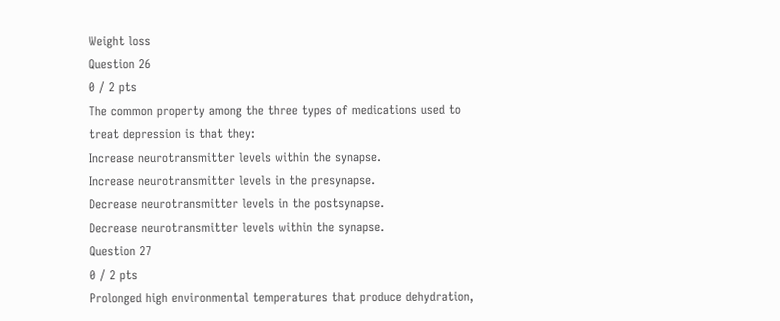Weight loss
Question 26
0 / 2 pts
The common property among the three types of medications used to treat depression is that they:
Increase neurotransmitter levels within the synapse.
Increase neurotransmitter levels in the presynapse.
Decrease neurotransmitter levels in the postsynapse.
Decrease neurotransmitter levels within the synapse.
Question 27
0 / 2 pts
Prolonged high environmental temperatures that produce dehydration,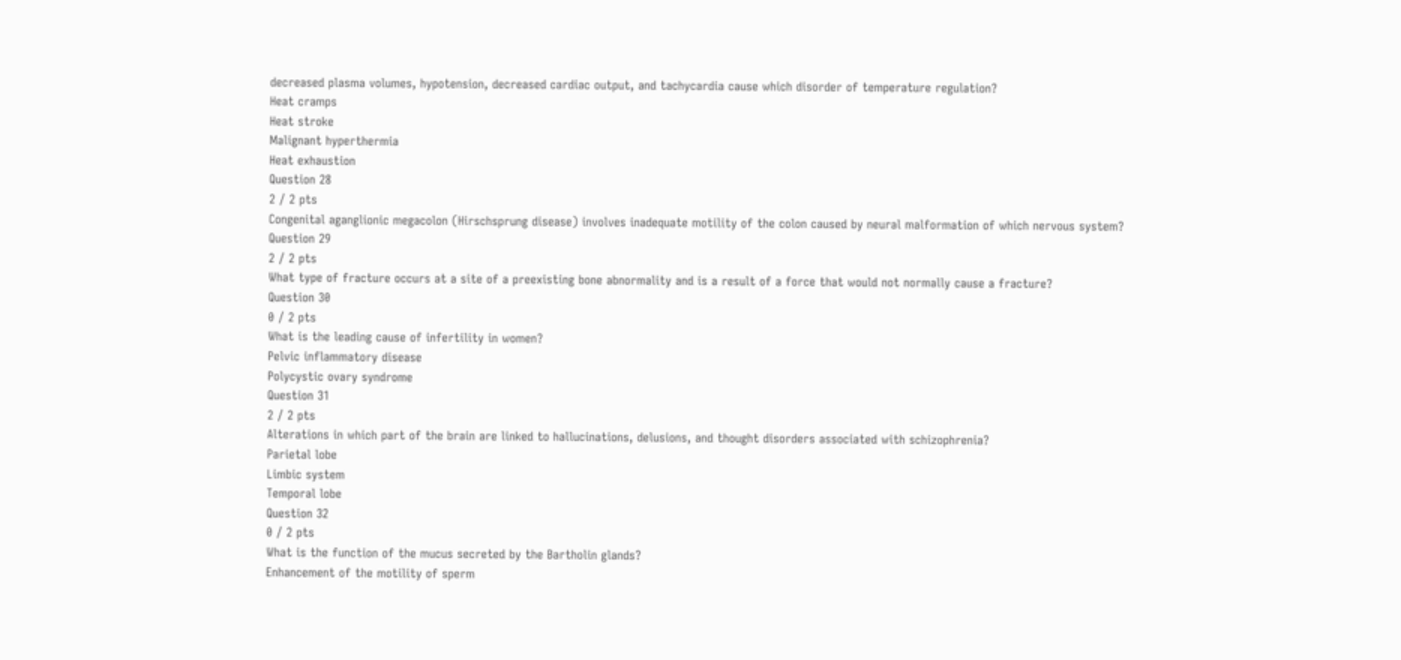decreased plasma volumes, hypotension, decreased cardiac output, and tachycardia cause which disorder of temperature regulation?
Heat cramps
Heat stroke
Malignant hyperthermia
Heat exhaustion
Question 28
2 / 2 pts
Congenital aganglionic megacolon (Hirschsprung disease) involves inadequate motility of the colon caused by neural malformation of which nervous system?
Question 29
2 / 2 pts
What type of fracture occurs at a site of a preexisting bone abnormality and is a result of a force that would not normally cause a fracture?
Question 30
0 / 2 pts
What is the leading cause of infertility in women?
Pelvic inflammatory disease
Polycystic ovary syndrome
Question 31
2 / 2 pts
Alterations in which part of the brain are linked to hallucinations, delusions, and thought disorders associated with schizophrenia?
Parietal lobe
Limbic system
Temporal lobe
Question 32
0 / 2 pts
What is the function of the mucus secreted by the Bartholin glands?
Enhancement of the motility of sperm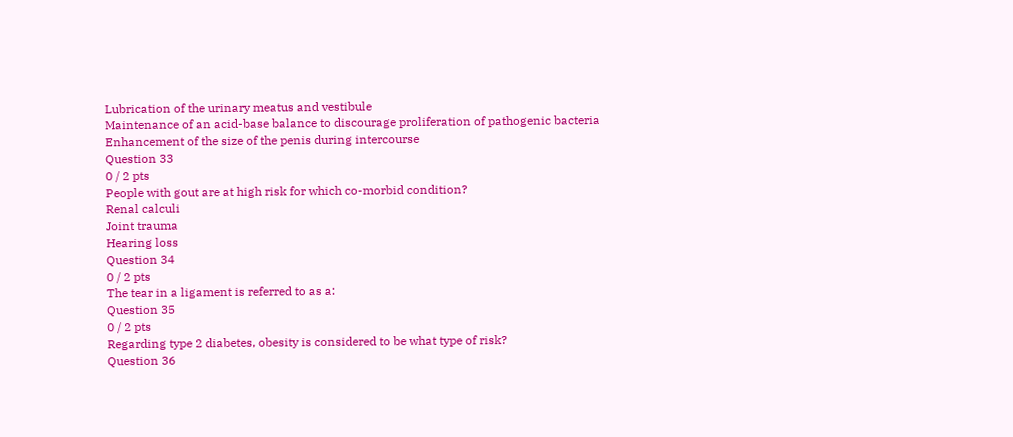Lubrication of the urinary meatus and vestibule
Maintenance of an acid-base balance to discourage proliferation of pathogenic bacteria
Enhancement of the size of the penis during intercourse
Question 33
0 / 2 pts
People with gout are at high risk for which co-morbid condition?
Renal calculi
Joint trauma
Hearing loss
Question 34
0 / 2 pts
The tear in a ligament is referred to as a:
Question 35
0 / 2 pts
Regarding type 2 diabetes, obesity is considered to be what type of risk?
Question 36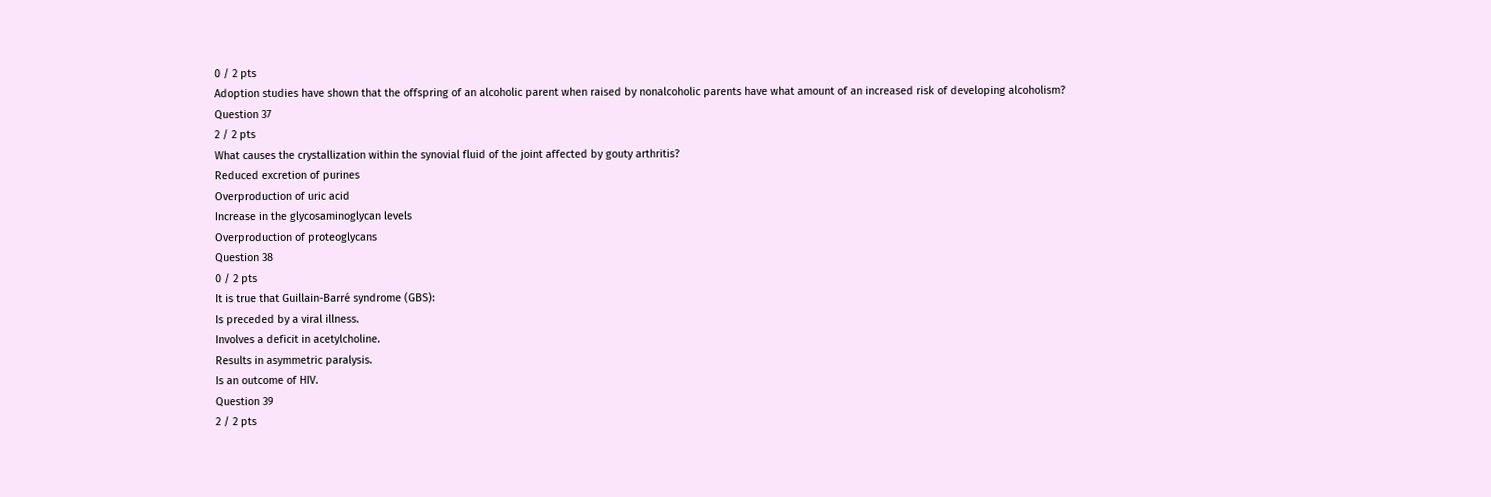0 / 2 pts
Adoption studies have shown that the offspring of an alcoholic parent when raised by nonalcoholic parents have what amount of an increased risk of developing alcoholism?
Question 37
2 / 2 pts
What causes the crystallization within the synovial fluid of the joint affected by gouty arthritis?
Reduced excretion of purines
Overproduction of uric acid
Increase in the glycosaminoglycan levels
Overproduction of proteoglycans
Question 38
0 / 2 pts
It is true that Guillain-Barré syndrome (GBS):
Is preceded by a viral illness.
Involves a deficit in acetylcholine.
Results in asymmetric paralysis.
Is an outcome of HIV.
Question 39
2 / 2 pts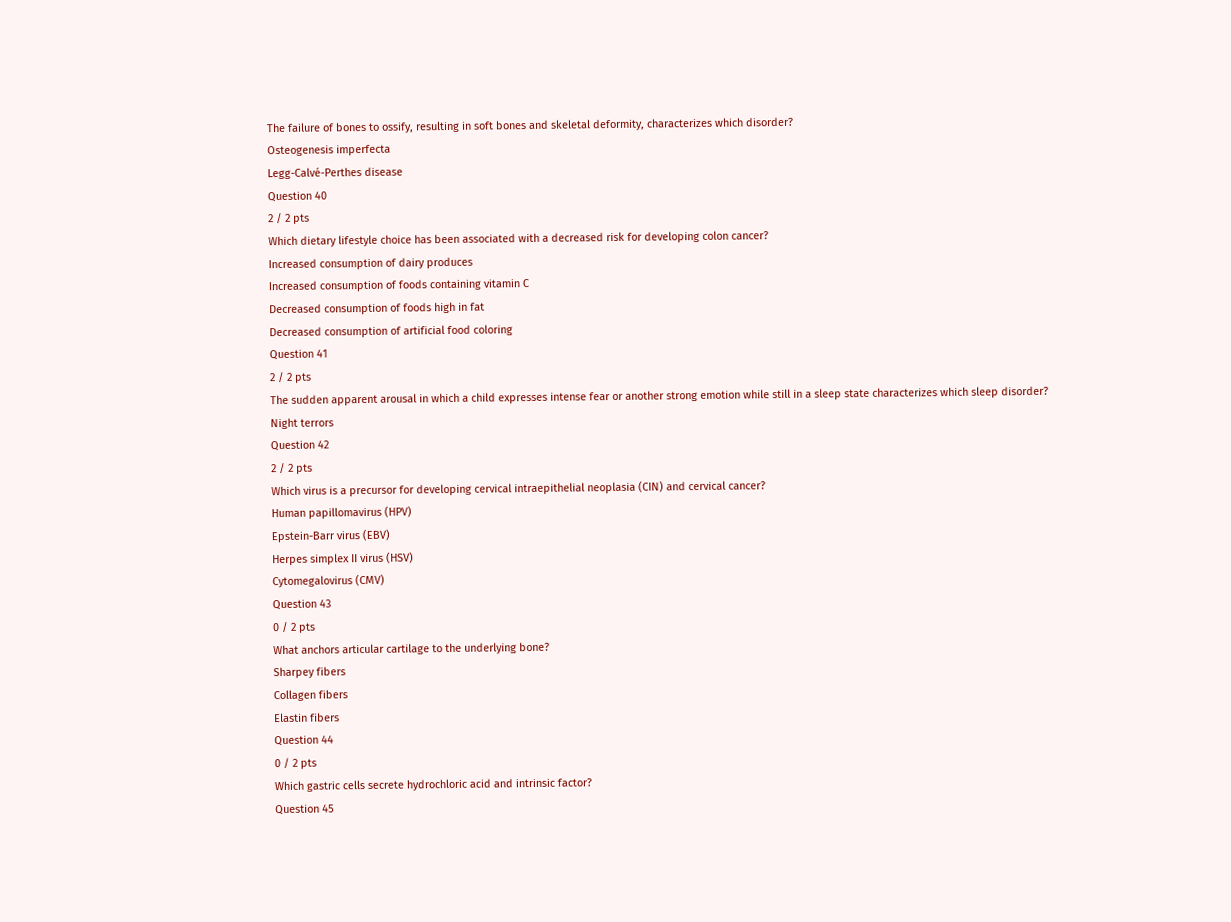The failure of bones to ossify, resulting in soft bones and skeletal deformity, characterizes which disorder?
Osteogenesis imperfecta
Legg-Calvé-Perthes disease
Question 40
2 / 2 pts
Which dietary lifestyle choice has been associated with a decreased risk for developing colon cancer?
Increased consumption of dairy produces
Increased consumption of foods containing vitamin C
Decreased consumption of foods high in fat
Decreased consumption of artificial food coloring
Question 41
2 / 2 pts
The sudden apparent arousal in which a child expresses intense fear or another strong emotion while still in a sleep state characterizes which sleep disorder?
Night terrors
Question 42
2 / 2 pts
Which virus is a precursor for developing cervical intraepithelial neoplasia (CIN) and cervical cancer?
Human papillomavirus (HPV)
Epstein-Barr virus (EBV)
Herpes simplex II virus (HSV)
Cytomegalovirus (CMV)
Question 43
0 / 2 pts
What anchors articular cartilage to the underlying bone?
Sharpey fibers
Collagen fibers
Elastin fibers
Question 44
0 / 2 pts
Which gastric cells secrete hydrochloric acid and intrinsic factor?
Question 45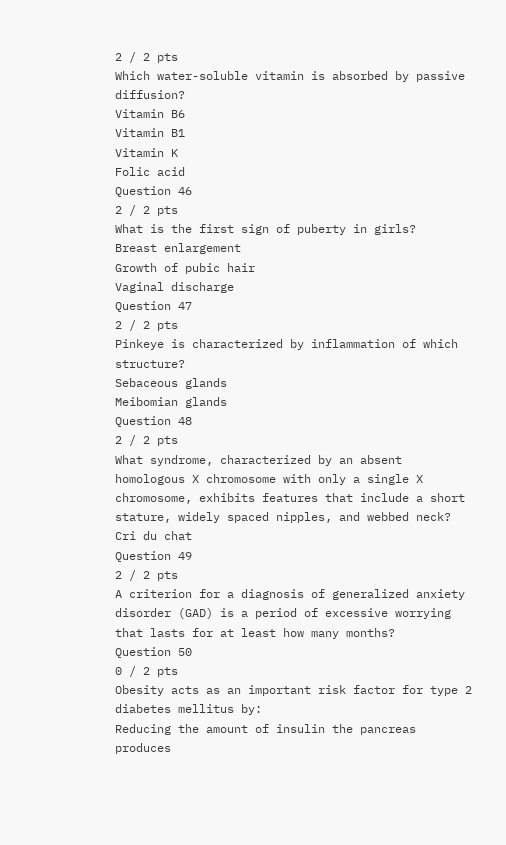2 / 2 pts
Which water-soluble vitamin is absorbed by passive diffusion?
Vitamin B6
Vitamin B1
Vitamin K
Folic acid
Question 46
2 / 2 pts
What is the first sign of puberty in girls?
Breast enlargement
Growth of pubic hair
Vaginal discharge
Question 47
2 / 2 pts
Pinkeye is characterized by inflammation of which structure?
Sebaceous glands
Meibomian glands
Question 48
2 / 2 pts
What syndrome, characterized by an absent homologous X chromosome with only a single X chromosome, exhibits features that include a short stature, widely spaced nipples, and webbed neck?
Cri du chat
Question 49
2 / 2 pts
A criterion for a diagnosis of generalized anxiety disorder (GAD) is a period of excessive worrying that lasts for at least how many months?
Question 50
0 / 2 pts
Obesity acts as an important risk factor for type 2 diabetes mellitus by:
Reducing the amount of insulin the pancreas produces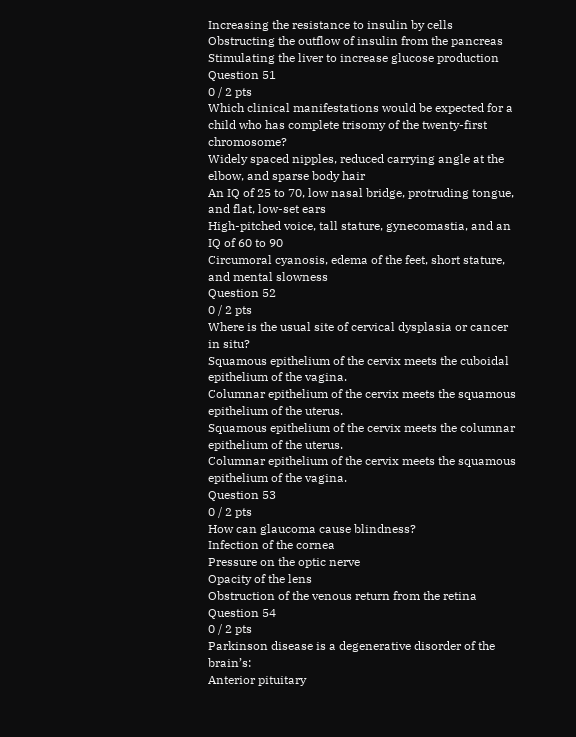Increasing the resistance to insulin by cells
Obstructing the outflow of insulin from the pancreas
Stimulating the liver to increase glucose production
Question 51
0 / 2 pts
Which clinical manifestations would be expected for a child who has complete trisomy of the twenty-first chromosome?
Widely spaced nipples, reduced carrying angle at the elbow, and sparse body hair
An IQ of 25 to 70, low nasal bridge, protruding tongue, and flat, low-set ears
High-pitched voice, tall stature, gynecomastia, and an IQ of 60 to 90
Circumoral cyanosis, edema of the feet, short stature, and mental slowness
Question 52
0 / 2 pts
Where is the usual site of cervical dysplasia or cancer in situ?
Squamous epithelium of the cervix meets the cuboidal epithelium of the vagina.
Columnar epithelium of the cervix meets the squamous epithelium of the uterus.
Squamous epithelium of the cervix meets the columnar epithelium of the uterus.
Columnar epithelium of the cervix meets the squamous epithelium of the vagina.
Question 53
0 / 2 pts
How can glaucoma cause blindness?
Infection of the cornea
Pressure on the optic nerve
Opacity of the lens
Obstruction of the venous return from the retina
Question 54
0 / 2 pts
Parkinson disease is a degenerative disorder of the brain’s:
Anterior pituitary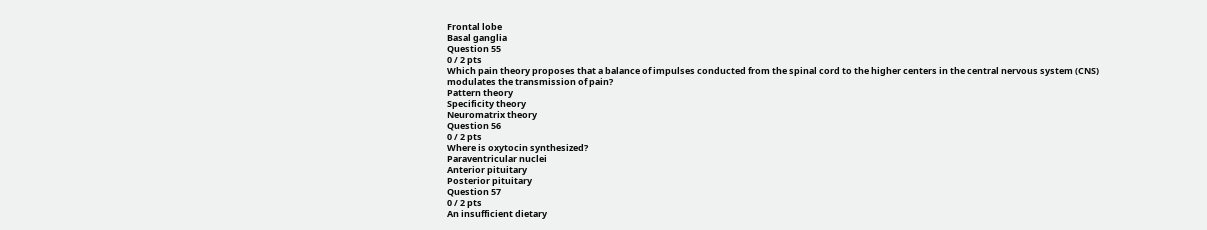Frontal lobe
Basal ganglia
Question 55
0 / 2 pts
Which pain theory proposes that a balance of impulses conducted from the spinal cord to the higher centers in the central nervous system (CNS) modulates the transmission of pain?
Pattern theory
Specificity theory
Neuromatrix theory
Question 56
0 / 2 pts
Where is oxytocin synthesized?
Paraventricular nuclei
Anterior pituitary
Posterior pituitary
Question 57
0 / 2 pts
An insufficient dietary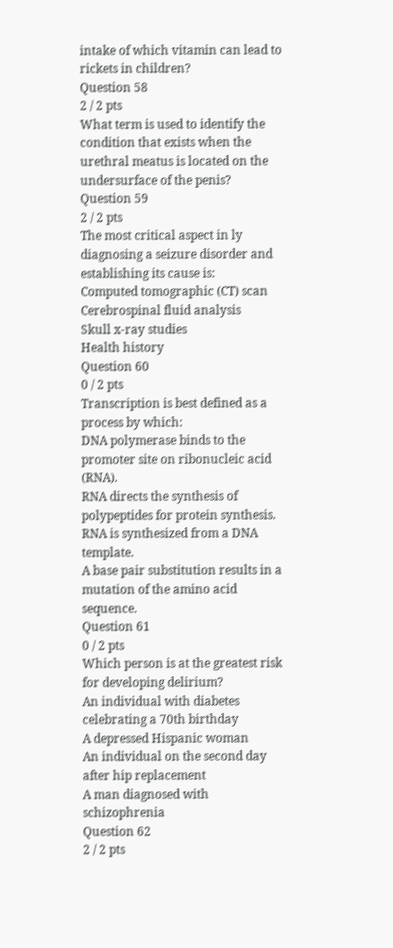intake of which vitamin can lead to rickets in children?
Question 58
2 / 2 pts
What term is used to identify the condition that exists when the urethral meatus is located on the undersurface of the penis?
Question 59
2 / 2 pts
The most critical aspect in ly diagnosing a seizure disorder and establishing its cause is:
Computed tomographic (CT) scan
Cerebrospinal fluid analysis
Skull x-ray studies
Health history
Question 60
0 / 2 pts
Transcription is best defined as a process by which:
DNA polymerase binds to the promoter site on ribonucleic acid (RNA).
RNA directs the synthesis of polypeptides for protein synthesis.
RNA is synthesized from a DNA template.
A base pair substitution results in a mutation of the amino acid sequence.
Question 61
0 / 2 pts
Which person is at the greatest risk for developing delirium?
An individual with diabetes celebrating a 70th birthday
A depressed Hispanic woman
An individual on the second day after hip replacement
A man diagnosed with schizophrenia
Question 62
2 / 2 pts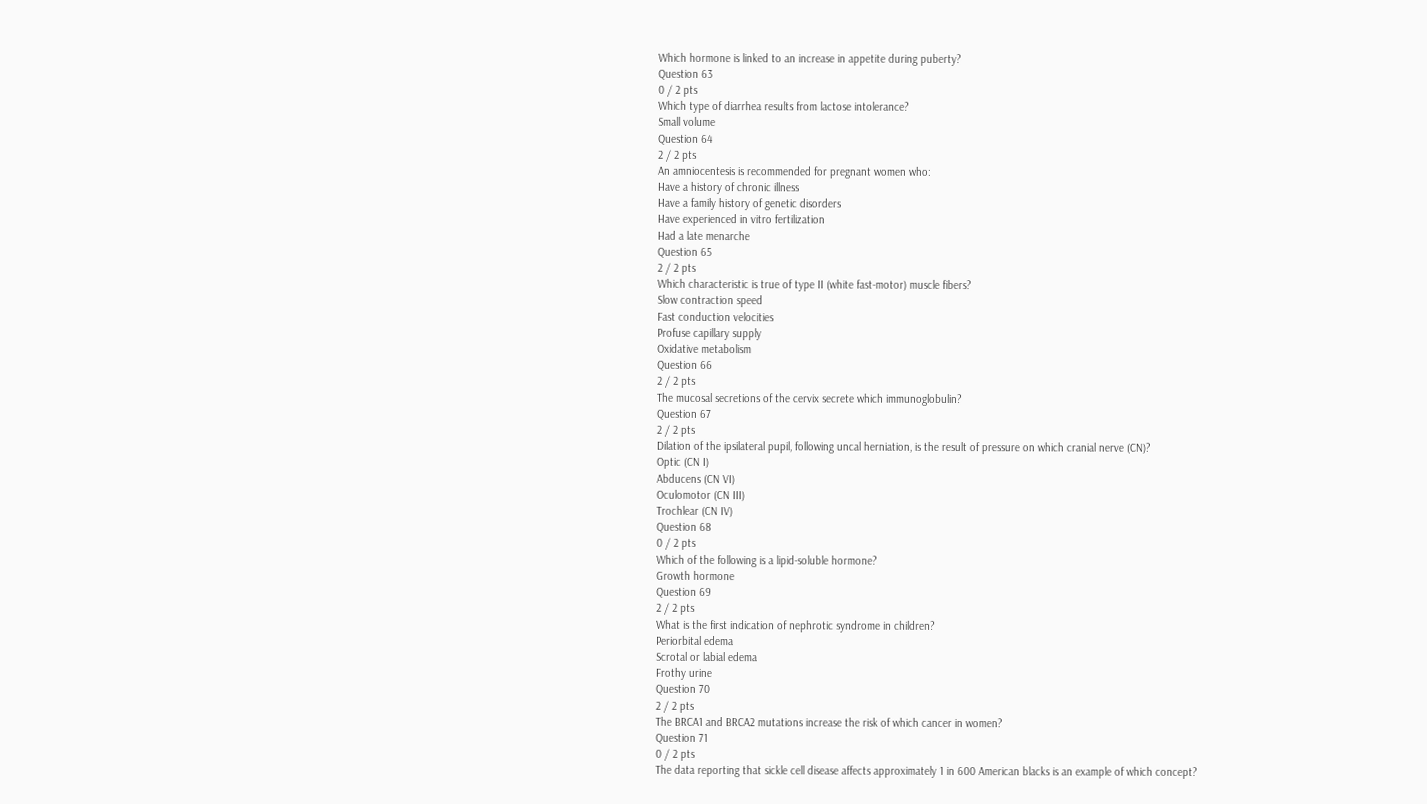Which hormone is linked to an increase in appetite during puberty?
Question 63
0 / 2 pts
Which type of diarrhea results from lactose intolerance?
Small volume
Question 64
2 / 2 pts
An amniocentesis is recommended for pregnant women who:
Have a history of chronic illness
Have a family history of genetic disorders
Have experienced in vitro fertilization
Had a late menarche
Question 65
2 / 2 pts
Which characteristic is true of type II (white fast-motor) muscle fibers?
Slow contraction speed
Fast conduction velocities
Profuse capillary supply
Oxidative metabolism
Question 66
2 / 2 pts
The mucosal secretions of the cervix secrete which immunoglobulin?
Question 67
2 / 2 pts
Dilation of the ipsilateral pupil, following uncal herniation, is the result of pressure on which cranial nerve (CN)?
Optic (CN I)
Abducens (CN VI)
Oculomotor (CN III)
Trochlear (CN IV)
Question 68
0 / 2 pts
Which of the following is a lipid-soluble hormone?
Growth hormone
Question 69
2 / 2 pts
What is the first indication of nephrotic syndrome in children?
Periorbital edema
Scrotal or labial edema
Frothy urine
Question 70
2 / 2 pts
The BRCA1 and BRCA2 mutations increase the risk of which cancer in women?
Question 71
0 / 2 pts
The data reporting that sickle cell disease affects approximately 1 in 600 American blacks is an example of which concept?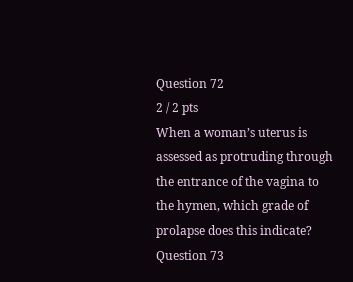Question 72
2 / 2 pts
When a woman’s uterus is assessed as protruding through the entrance of the vagina to the hymen, which grade of prolapse does this indicate?
Question 73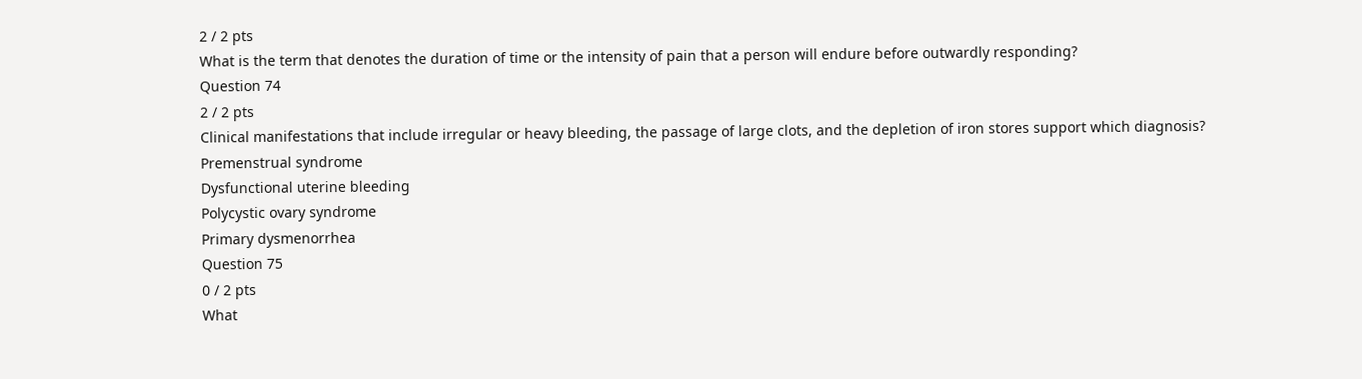2 / 2 pts
What is the term that denotes the duration of time or the intensity of pain that a person will endure before outwardly responding?
Question 74
2 / 2 pts
Clinical manifestations that include irregular or heavy bleeding, the passage of large clots, and the depletion of iron stores support which diagnosis?
Premenstrual syndrome
Dysfunctional uterine bleeding
Polycystic ovary syndrome
Primary dysmenorrhea
Question 75
0 / 2 pts
What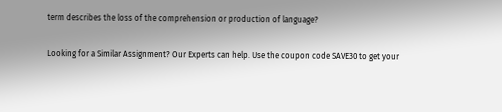term describes the loss of the comprehension or production of language?

Looking for a Similar Assignment? Our Experts can help. Use the coupon code SAVE30 to get your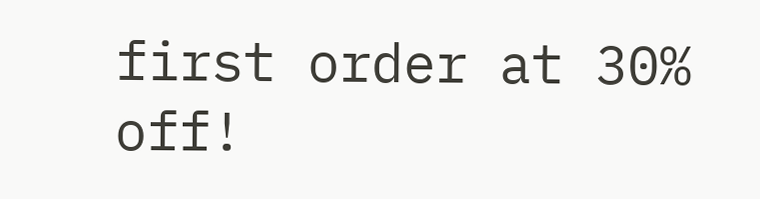first order at 30% off!